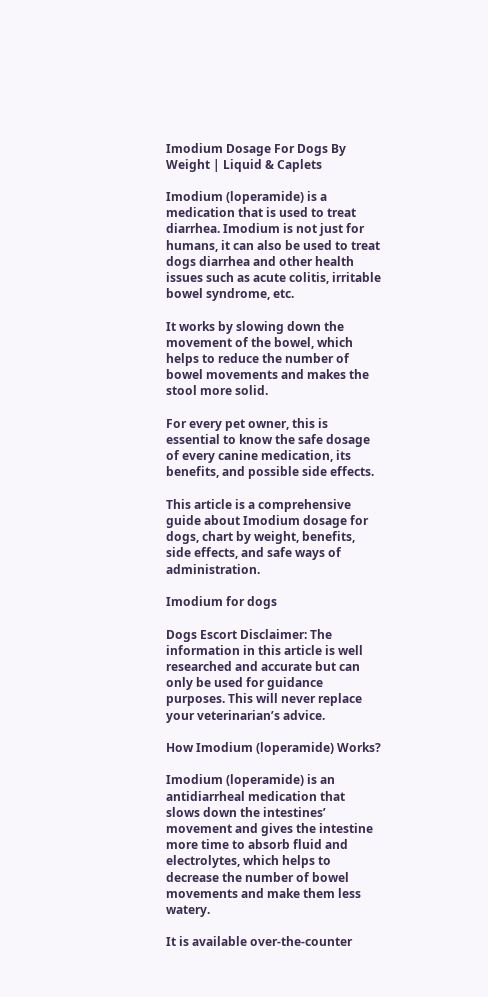Imodium Dosage For Dogs By Weight | Liquid & Caplets

Imodium (loperamide) is a medication that is used to treat diarrhea. Imodium is not just for humans, it can also be used to treat dogs diarrhea and other health issues such as acute colitis, irritable bowel syndrome, etc.

It works by slowing down the movement of the bowel, which helps to reduce the number of bowel movements and makes the stool more solid.

For every pet owner, this is essential to know the safe dosage of every canine medication, its benefits, and possible side effects.

This article is a comprehensive guide about Imodium dosage for dogs, chart by weight, benefits, side effects, and safe ways of administration.

Imodium for dogs

Dogs Escort Disclaimer: The information in this article is well researched and accurate but can only be used for guidance purposes. This will never replace your veterinarian’s advice.

How Imodium (loperamide) Works?

Imodium (loperamide) is an antidiarrheal medication that slows down the intestines’ movement and gives the intestine more time to absorb fluid and electrolytes, which helps to decrease the number of bowel movements and make them less watery.

It is available over-the-counter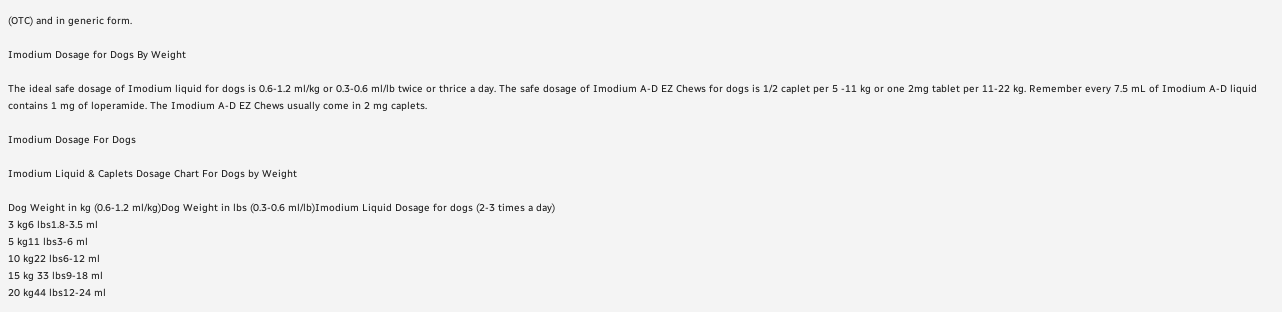(OTC) and in generic form.

Imodium Dosage for Dogs By Weight

The ideal safe dosage of Imodium liquid for dogs is 0.6-1.2 ml/kg or 0.3-0.6 ml/lb twice or thrice a day. The safe dosage of Imodium A-D EZ Chews for dogs is 1/2 caplet per 5 -11 kg or one 2mg tablet per 11-22 kg. Remember every 7.5 mL of Imodium A-D liquid contains 1 mg of loperamide. The Imodium A-D EZ Chews usually come in 2 mg caplets.

Imodium Dosage For Dogs

Imodium Liquid & Caplets Dosage Chart For Dogs by Weight

Dog Weight in kg (0.6-1.2 ml/kg)Dog Weight in lbs (0.3-0.6 ml/lb)Imodium Liquid Dosage for dogs (2-3 times a day)
3 kg6 lbs1.8-3.5 ml
5 kg11 lbs3-6 ml
10 kg22 lbs6-12 ml
15 kg 33 lbs9-18 ml
20 kg44 lbs12-24 ml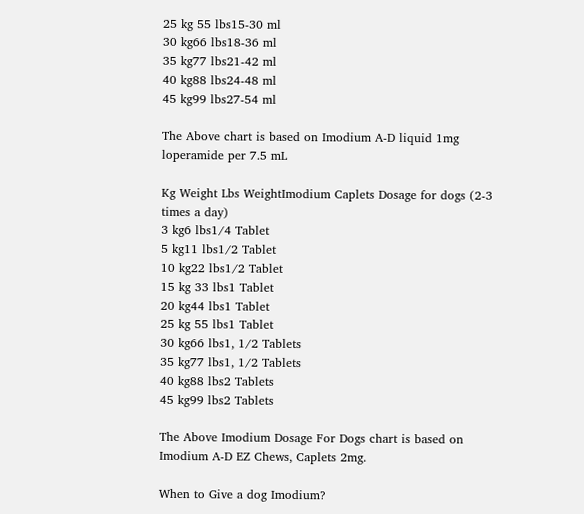25 kg 55 lbs15-30 ml
30 kg66 lbs18-36 ml
35 kg77 lbs21-42 ml
40 kg88 lbs24-48 ml
45 kg99 lbs27-54 ml

The Above chart is based on Imodium A-D liquid 1mg loperamide per 7.5 mL

Kg Weight Lbs WeightImodium Caplets Dosage for dogs (2-3 times a day)
3 kg6 lbs1/4 Tablet
5 kg11 lbs1/2 Tablet
10 kg22 lbs1/2 Tablet
15 kg 33 lbs1 Tablet
20 kg44 lbs1 Tablet
25 kg 55 lbs1 Tablet
30 kg66 lbs1, 1/2 Tablets
35 kg77 lbs1, 1/2 Tablets
40 kg88 lbs2 Tablets
45 kg99 lbs2 Tablets

The Above Imodium Dosage For Dogs chart is based on Imodium A-D EZ Chews, Caplets 2mg.

When to Give a dog Imodium?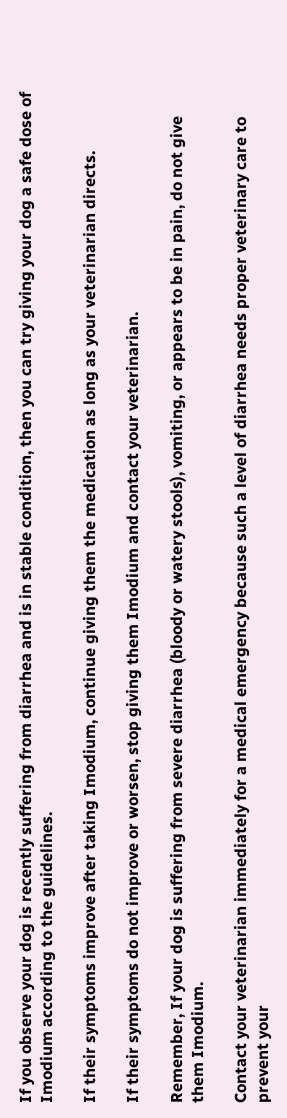If you observe your dog is recently suffering from diarrhea and is in stable condition, then you can try giving your dog a safe dose of Imodium according to the guidelines.

If their symptoms improve after taking Imodium, continue giving them the medication as long as your veterinarian directs.

If their symptoms do not improve or worsen, stop giving them Imodium and contact your veterinarian.

Remember, If your dog is suffering from severe diarrhea (bloody or watery stools), vomiting, or appears to be in pain, do not give them Imodium.

Contact your veterinarian immediately for a medical emergency because such a level of diarrhea needs proper veterinary care to prevent your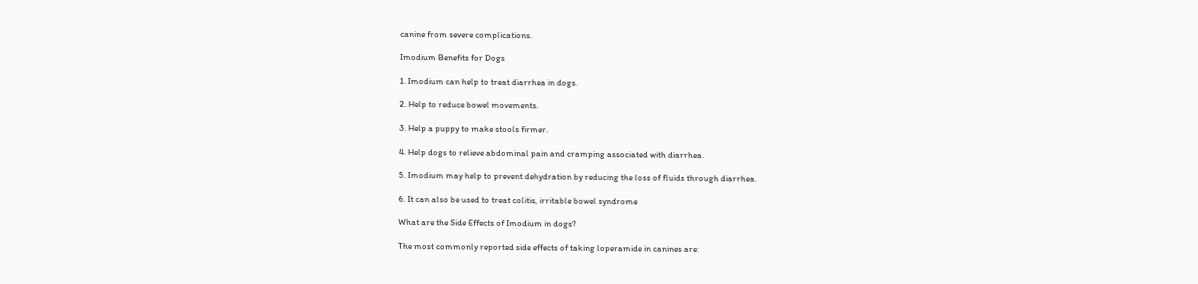canine from severe complications.

Imodium Benefits for Dogs

1. Imodium can help to treat diarrhea in dogs.

2. Help to reduce bowel movements.

3. Help a puppy to make stools firmer.

4. Help dogs to relieve abdominal pain and cramping associated with diarrhea.

5. Imodium may help to prevent dehydration by reducing the loss of fluids through diarrhea.

6. It can also be used to treat colitis, irritable bowel syndrome

What are the Side Effects of Imodium in dogs?

The most commonly reported side effects of taking loperamide in canines are: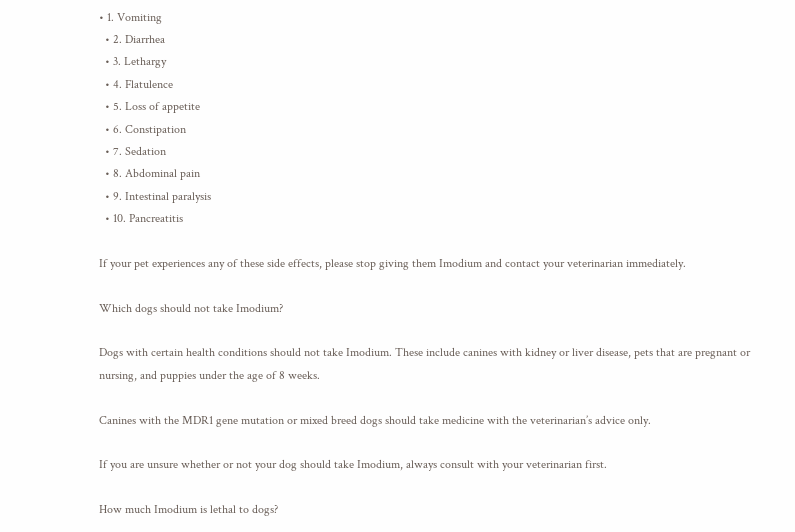• 1. Vomiting
  • 2. Diarrhea
  • 3. Lethargy
  • 4. Flatulence
  • 5. Loss of appetite
  • 6. Constipation
  • 7. Sedation
  • 8. Abdominal pain
  • 9. Intestinal paralysis
  • 10. Pancreatitis

If your pet experiences any of these side effects, please stop giving them Imodium and contact your veterinarian immediately.

Which dogs should not take Imodium?

Dogs with certain health conditions should not take Imodium. These include canines with kidney or liver disease, pets that are pregnant or nursing, and puppies under the age of 8 weeks.

Canines with the MDR1 gene mutation or mixed breed dogs should take medicine with the veterinarian’s advice only.

If you are unsure whether or not your dog should take Imodium, always consult with your veterinarian first.

How much Imodium is lethal to dogs?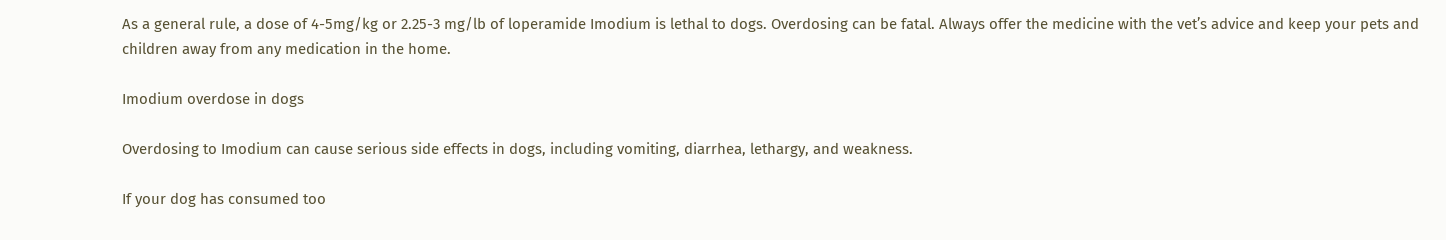As a general rule, a dose of 4-5mg/kg or 2.25-3 mg/lb of loperamide Imodium is lethal to dogs. Overdosing can be fatal. Always offer the medicine with the vet’s advice and keep your pets and children away from any medication in the home.

Imodium overdose in dogs

Overdosing to Imodium can cause serious side effects in dogs, including vomiting, diarrhea, lethargy, and weakness.

If your dog has consumed too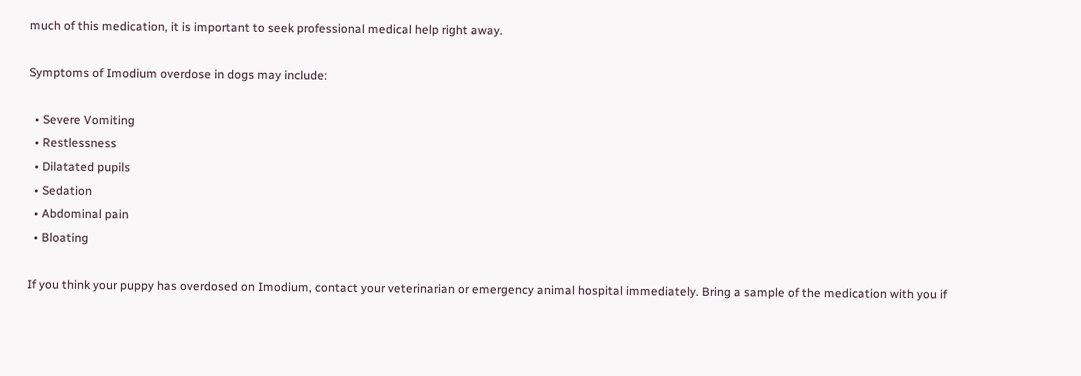much of this medication, it is important to seek professional medical help right away.

Symptoms of Imodium overdose in dogs may include:

  • Severe Vomiting
  • Restlessness
  • Dilatated pupils
  • Sedation
  • Abdominal pain
  • Bloating

If you think your puppy has overdosed on Imodium, contact your veterinarian or emergency animal hospital immediately. Bring a sample of the medication with you if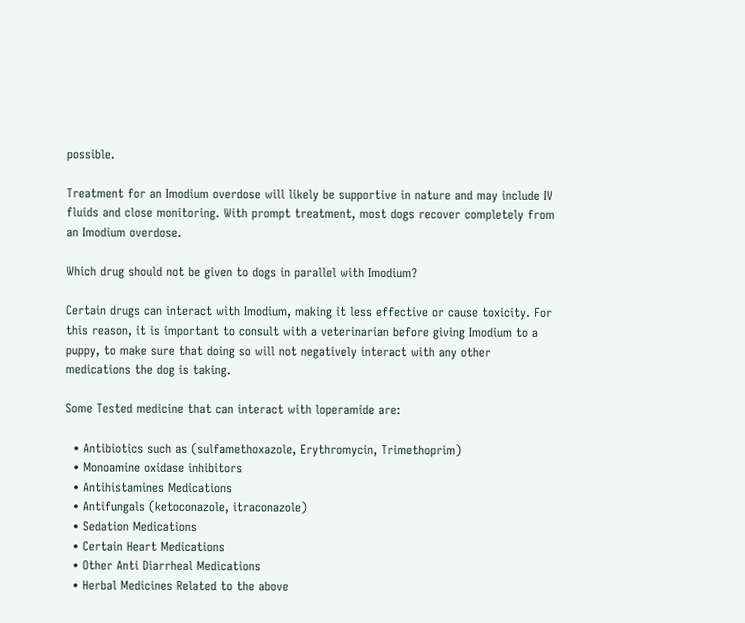possible.

Treatment for an Imodium overdose will likely be supportive in nature and may include IV fluids and close monitoring. With prompt treatment, most dogs recover completely from an Imodium overdose.

Which drug should not be given to dogs in parallel with Imodium?

Certain drugs can interact with Imodium, making it less effective or cause toxicity. For this reason, it is important to consult with a veterinarian before giving Imodium to a puppy, to make sure that doing so will not negatively interact with any other medications the dog is taking.

Some Tested medicine that can interact with loperamide are:

  • Antibiotics such as (sulfamethoxazole, Erythromycin, Trimethoprim)
  • Monoamine oxidase inhibitors
  • Antihistamines Medications
  • Antifungals (ketoconazole, itraconazole)
  • Sedation Medications
  • Certain Heart Medications
  • Other Anti Diarrheal Medications
  • Herbal Medicines Related to the above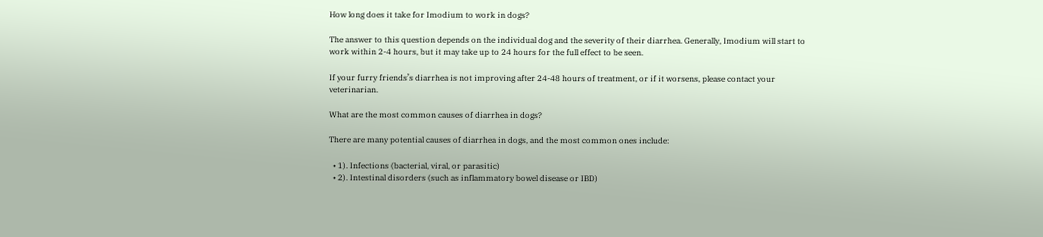How long does it take for Imodium to work in dogs?

The answer to this question depends on the individual dog and the severity of their diarrhea. Generally, Imodium will start to work within 2-4 hours, but it may take up to 24 hours for the full effect to be seen.

If your furry friends’s diarrhea is not improving after 24-48 hours of treatment, or if it worsens, please contact your veterinarian.

What are the most common causes of diarrhea in dogs?

There are many potential causes of diarrhea in dogs, and the most common ones include:

  • 1). Infections (bacterial, viral, or parasitic)
  • 2). Intestinal disorders (such as inflammatory bowel disease or IBD)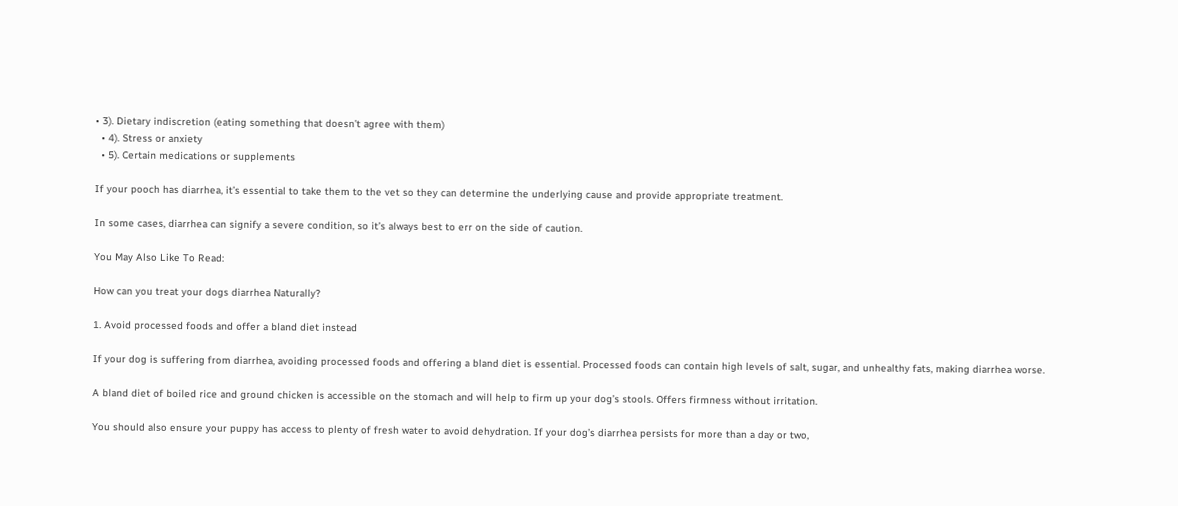• 3). Dietary indiscretion (eating something that doesn’t agree with them)
  • 4). Stress or anxiety
  • 5). Certain medications or supplements

If your pooch has diarrhea, it’s essential to take them to the vet so they can determine the underlying cause and provide appropriate treatment.

In some cases, diarrhea can signify a severe condition, so it’s always best to err on the side of caution.

You May Also Like To Read:

How can you treat your dogs diarrhea Naturally?

1. Avoid processed foods and offer a bland diet instead

If your dog is suffering from diarrhea, avoiding processed foods and offering a bland diet is essential. Processed foods can contain high levels of salt, sugar, and unhealthy fats, making diarrhea worse.

A bland diet of boiled rice and ground chicken is accessible on the stomach and will help to firm up your dog’s stools. Offers firmness without irritation.

You should also ensure your puppy has access to plenty of fresh water to avoid dehydration. If your dog’s diarrhea persists for more than a day or two,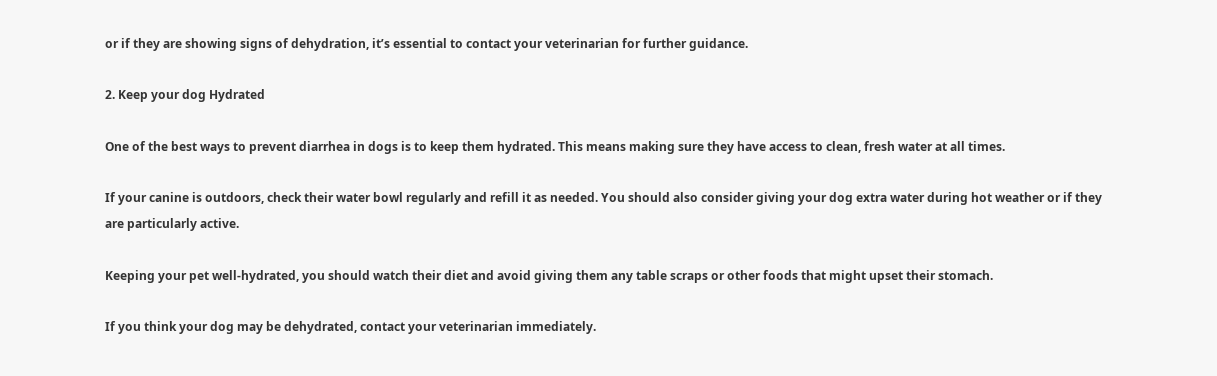or if they are showing signs of dehydration, it’s essential to contact your veterinarian for further guidance.

2. Keep your dog Hydrated

One of the best ways to prevent diarrhea in dogs is to keep them hydrated. This means making sure they have access to clean, fresh water at all times.

If your canine is outdoors, check their water bowl regularly and refill it as needed. You should also consider giving your dog extra water during hot weather or if they are particularly active.

Keeping your pet well-hydrated, you should watch their diet and avoid giving them any table scraps or other foods that might upset their stomach.

If you think your dog may be dehydrated, contact your veterinarian immediately.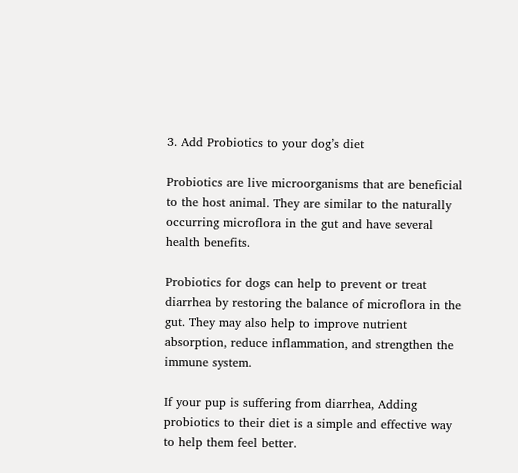3. Add Probiotics to your dog’s diet

Probiotics are live microorganisms that are beneficial to the host animal. They are similar to the naturally occurring microflora in the gut and have several health benefits.

Probiotics for dogs can help to prevent or treat diarrhea by restoring the balance of microflora in the gut. They may also help to improve nutrient absorption, reduce inflammation, and strengthen the immune system.

If your pup is suffering from diarrhea, Adding probiotics to their diet is a simple and effective way to help them feel better.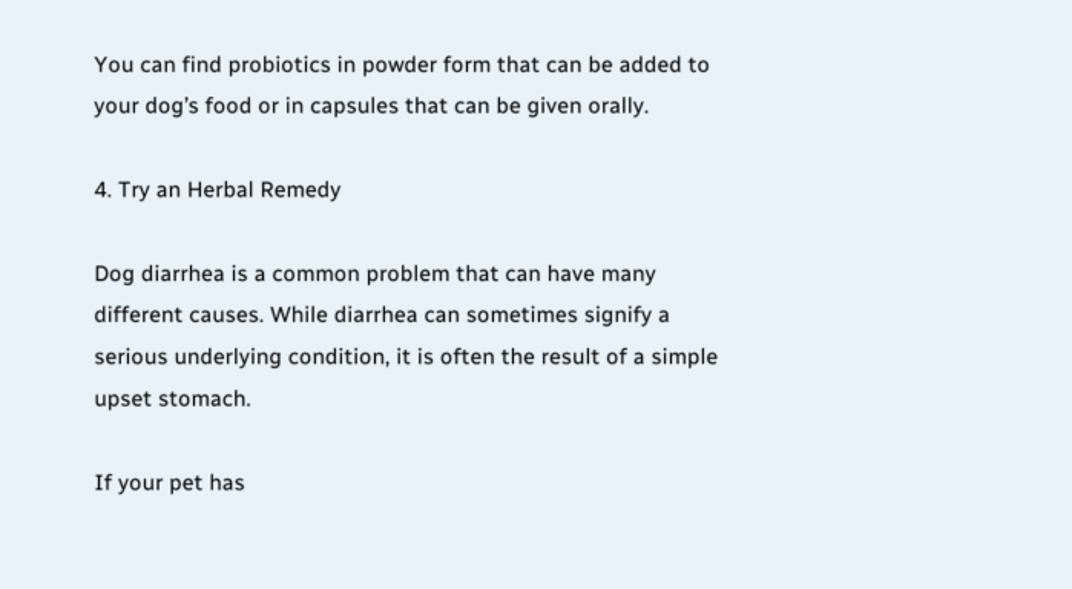You can find probiotics in powder form that can be added to your dog’s food or in capsules that can be given orally.

4. Try an Herbal Remedy

Dog diarrhea is a common problem that can have many different causes. While diarrhea can sometimes signify a serious underlying condition, it is often the result of a simple upset stomach.

If your pet has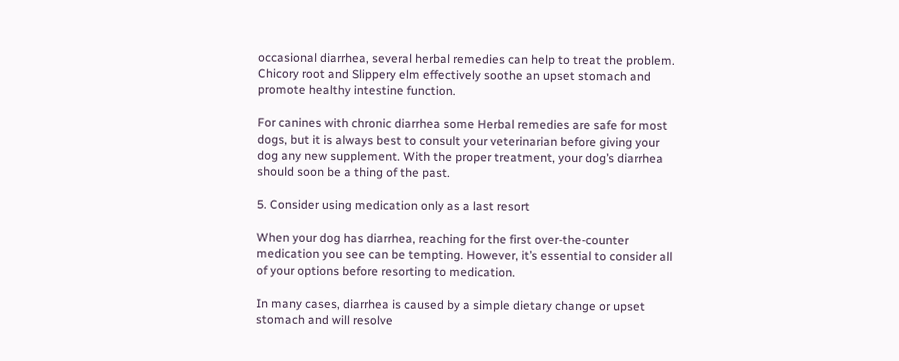occasional diarrhea, several herbal remedies can help to treat the problem. Chicory root and Slippery elm effectively soothe an upset stomach and promote healthy intestine function.

For canines with chronic diarrhea some Herbal remedies are safe for most dogs, but it is always best to consult your veterinarian before giving your dog any new supplement. With the proper treatment, your dog’s diarrhea should soon be a thing of the past.

5. Consider using medication only as a last resort

When your dog has diarrhea, reaching for the first over-the-counter medication you see can be tempting. However, it’s essential to consider all of your options before resorting to medication.

In many cases, diarrhea is caused by a simple dietary change or upset stomach and will resolve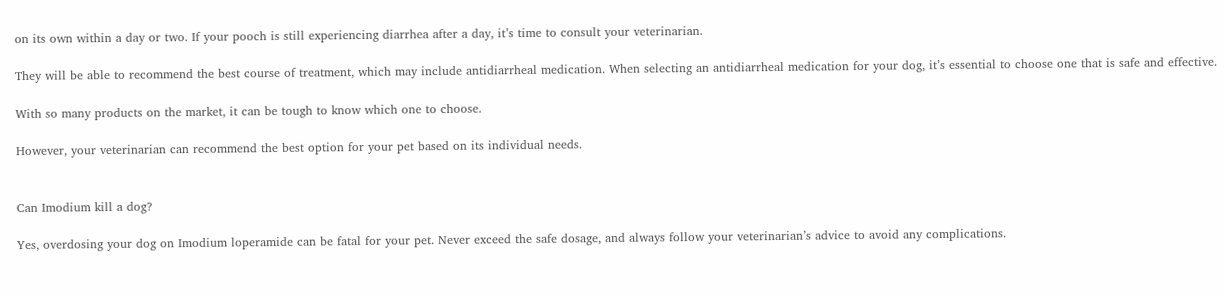on its own within a day or two. If your pooch is still experiencing diarrhea after a day, it’s time to consult your veterinarian.

They will be able to recommend the best course of treatment, which may include antidiarrheal medication. When selecting an antidiarrheal medication for your dog, it’s essential to choose one that is safe and effective.

With so many products on the market, it can be tough to know which one to choose.

However, your veterinarian can recommend the best option for your pet based on its individual needs.


Can Imodium kill a dog?

Yes, overdosing your dog on Imodium loperamide can be fatal for your pet. Never exceed the safe dosage, and always follow your veterinarian’s advice to avoid any complications.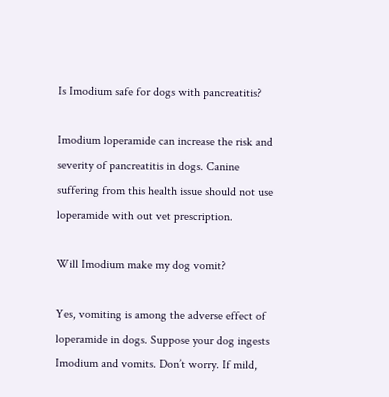Is Imodium safe for dogs with pancreatitis?

Imodium loperamide can increase the risk and severity of pancreatitis in dogs. Canine suffering from this health issue should not use loperamide with out vet prescription.

Will Imodium make my dog vomit?

Yes, vomiting is among the adverse effect of loperamide in dogs. Suppose your dog ingests Imodium and vomits. Don’t worry. If mild,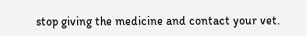stop giving the medicine and contact your vet.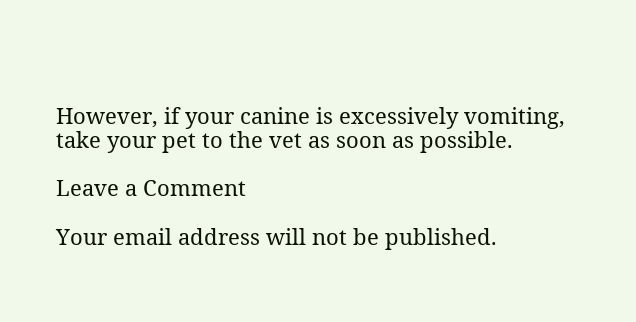However, if your canine is excessively vomiting, take your pet to the vet as soon as possible.

Leave a Comment

Your email address will not be published.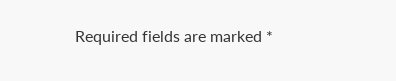Required fields are marked *